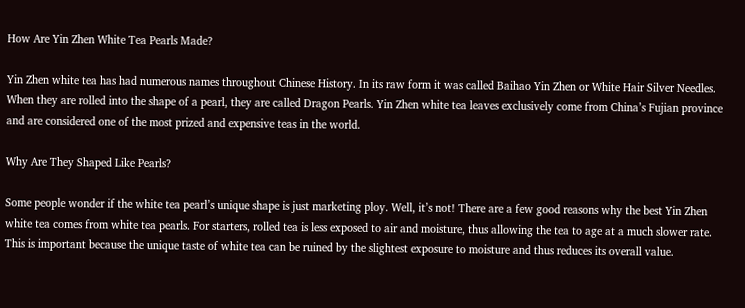How Are Yin Zhen White Tea Pearls Made?

Yin Zhen white tea has had numerous names throughout Chinese History. In its raw form it was called Baihao Yin Zhen or White Hair Silver Needles. When they are rolled into the shape of a pearl, they are called Dragon Pearls. Yin Zhen white tea leaves exclusively come from China’s Fujian province and are considered one of the most prized and expensive teas in the world.

Why Are They Shaped Like Pearls?

Some people wonder if the white tea pearl’s unique shape is just marketing ploy. Well, it’s not! There are a few good reasons why the best Yin Zhen white tea comes from white tea pearls. For starters, rolled tea is less exposed to air and moisture, thus allowing the tea to age at a much slower rate. This is important because the unique taste of white tea can be ruined by the slightest exposure to moisture and thus reduces its overall value.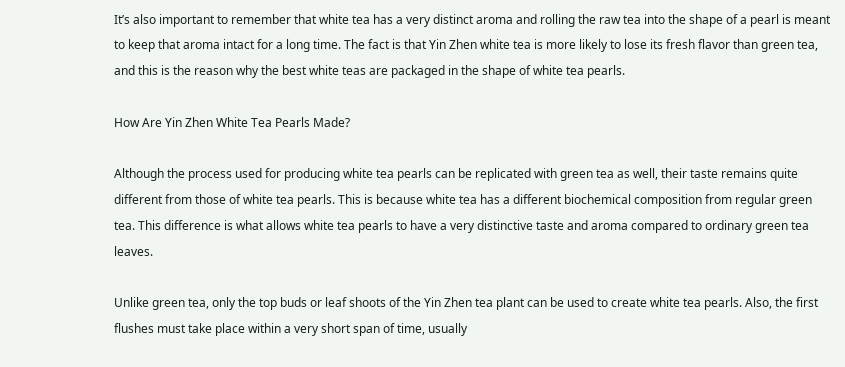It’s also important to remember that white tea has a very distinct aroma and rolling the raw tea into the shape of a pearl is meant to keep that aroma intact for a long time. The fact is that Yin Zhen white tea is more likely to lose its fresh flavor than green tea, and this is the reason why the best white teas are packaged in the shape of white tea pearls.

How Are Yin Zhen White Tea Pearls Made?

Although the process used for producing white tea pearls can be replicated with green tea as well, their taste remains quite different from those of white tea pearls. This is because white tea has a different biochemical composition from regular green tea. This difference is what allows white tea pearls to have a very distinctive taste and aroma compared to ordinary green tea leaves.

Unlike green tea, only the top buds or leaf shoots of the Yin Zhen tea plant can be used to create white tea pearls. Also, the first flushes must take place within a very short span of time, usually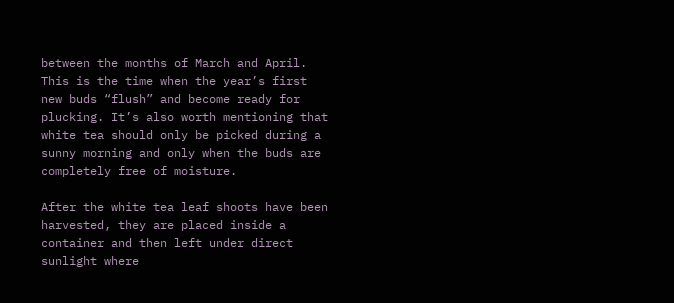between the months of March and April. This is the time when the year’s first new buds “flush” and become ready for plucking. It’s also worth mentioning that white tea should only be picked during a sunny morning and only when the buds are completely free of moisture.

After the white tea leaf shoots have been harvested, they are placed inside a container and then left under direct sunlight where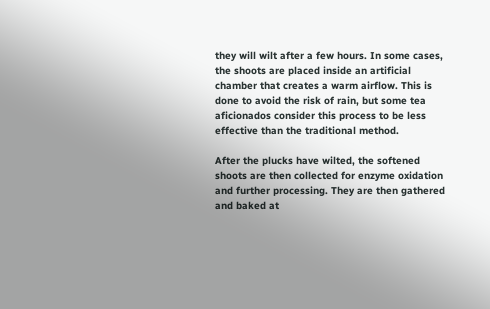they will wilt after a few hours. In some cases, the shoots are placed inside an artificial chamber that creates a warm airflow. This is done to avoid the risk of rain, but some tea aficionados consider this process to be less effective than the traditional method.

After the plucks have wilted, the softened shoots are then collected for enzyme oxidation and further processing. They are then gathered and baked at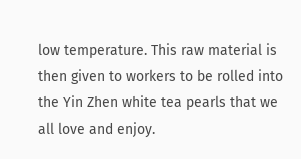low temperature. This raw material is then given to workers to be rolled into the Yin Zhen white tea pearls that we all love and enjoy.